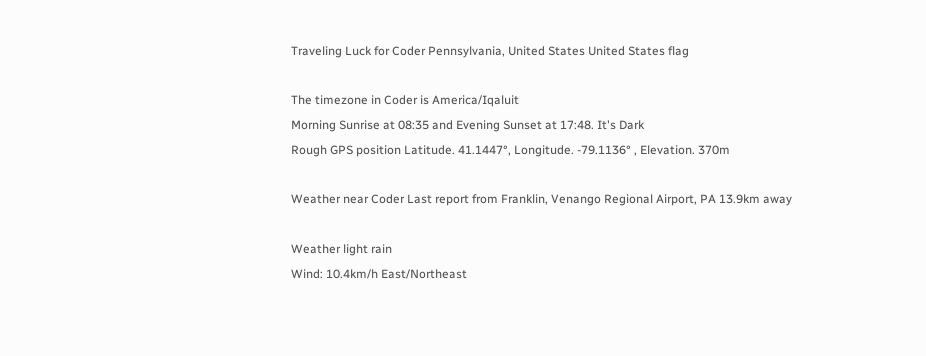Traveling Luck for Coder Pennsylvania, United States United States flag

The timezone in Coder is America/Iqaluit
Morning Sunrise at 08:35 and Evening Sunset at 17:48. It's Dark
Rough GPS position Latitude. 41.1447°, Longitude. -79.1136° , Elevation. 370m

Weather near Coder Last report from Franklin, Venango Regional Airport, PA 13.9km away

Weather light rain
Wind: 10.4km/h East/Northeast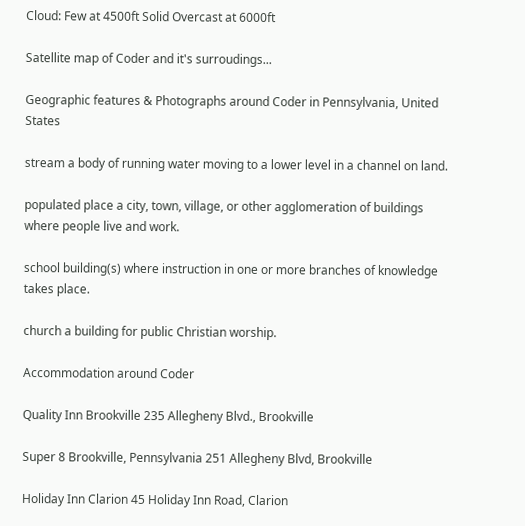Cloud: Few at 4500ft Solid Overcast at 6000ft

Satellite map of Coder and it's surroudings...

Geographic features & Photographs around Coder in Pennsylvania, United States

stream a body of running water moving to a lower level in a channel on land.

populated place a city, town, village, or other agglomeration of buildings where people live and work.

school building(s) where instruction in one or more branches of knowledge takes place.

church a building for public Christian worship.

Accommodation around Coder

Quality Inn Brookville 235 Allegheny Blvd., Brookville

Super 8 Brookville, Pennsylvania 251 Allegheny Blvd, Brookville

Holiday Inn Clarion 45 Holiday Inn Road, Clarion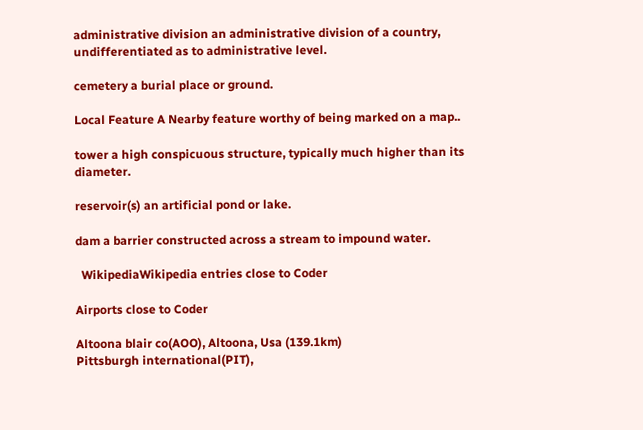administrative division an administrative division of a country, undifferentiated as to administrative level.

cemetery a burial place or ground.

Local Feature A Nearby feature worthy of being marked on a map..

tower a high conspicuous structure, typically much higher than its diameter.

reservoir(s) an artificial pond or lake.

dam a barrier constructed across a stream to impound water.

  WikipediaWikipedia entries close to Coder

Airports close to Coder

Altoona blair co(AOO), Altoona, Usa (139.1km)
Pittsburgh international(PIT),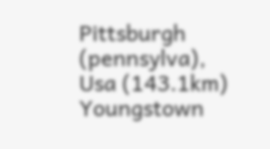Pittsburgh (pennsylva), Usa (143.1km)
Youngstown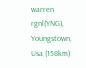warren rgnl(YNG), Youngstown, Usa (158km)